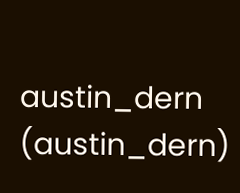austin_dern (austin_dern)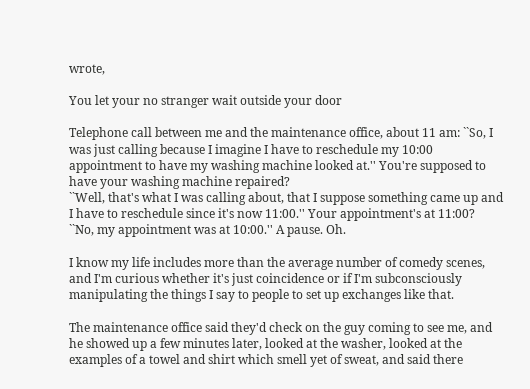wrote,

You let your no stranger wait outside your door

Telephone call between me and the maintenance office, about 11 am: ``So, I was just calling because I imagine I have to reschedule my 10:00 appointment to have my washing machine looked at.'' You're supposed to have your washing machine repaired?
``Well, that's what I was calling about, that I suppose something came up and I have to reschedule since it's now 11:00.'' Your appointment's at 11:00?
``No, my appointment was at 10:00.'' A pause. Oh.

I know my life includes more than the average number of comedy scenes, and I'm curious whether it's just coincidence or if I'm subconsciously manipulating the things I say to people to set up exchanges like that.

The maintenance office said they'd check on the guy coming to see me, and he showed up a few minutes later, looked at the washer, looked at the examples of a towel and shirt which smell yet of sweat, and said there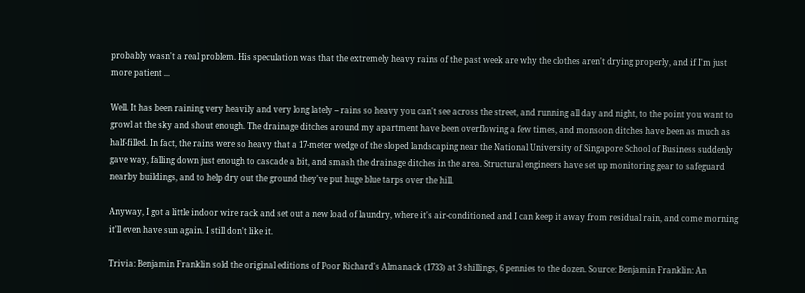probably wasn't a real problem. His speculation was that the extremely heavy rains of the past week are why the clothes aren't drying properly, and if I'm just more patient ...

Well. It has been raining very heavily and very long lately -- rains so heavy you can't see across the street, and running all day and night, to the point you want to growl at the sky and shout enough. The drainage ditches around my apartment have been overflowing a few times, and monsoon ditches have been as much as half-filled. In fact, the rains were so heavy that a 17-meter wedge of the sloped landscaping near the National University of Singapore School of Business suddenly gave way, falling down just enough to cascade a bit, and smash the drainage ditches in the area. Structural engineers have set up monitoring gear to safeguard nearby buildings, and to help dry out the ground they've put huge blue tarps over the hill.

Anyway, I got a little indoor wire rack and set out a new load of laundry, where it's air-conditioned and I can keep it away from residual rain, and come morning it'll even have sun again. I still don't like it.

Trivia: Benjamin Franklin sold the original editions of Poor Richard's Almanack (1733) at 3 shillings, 6 pennies to the dozen. Source: Benjamin Franklin: An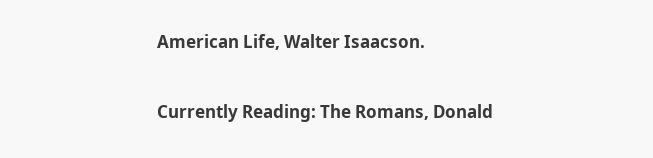American Life, Walter Isaacson.

Currently Reading: The Romans, Donald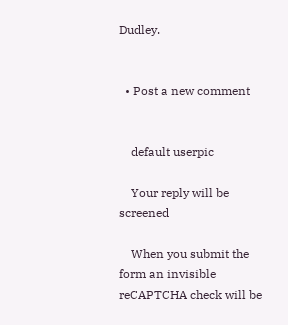Dudley.


  • Post a new comment


    default userpic

    Your reply will be screened

    When you submit the form an invisible reCAPTCHA check will be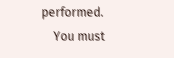performed.
    You must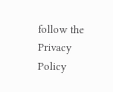follow the Privacy Policy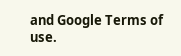and Google Terms of use.